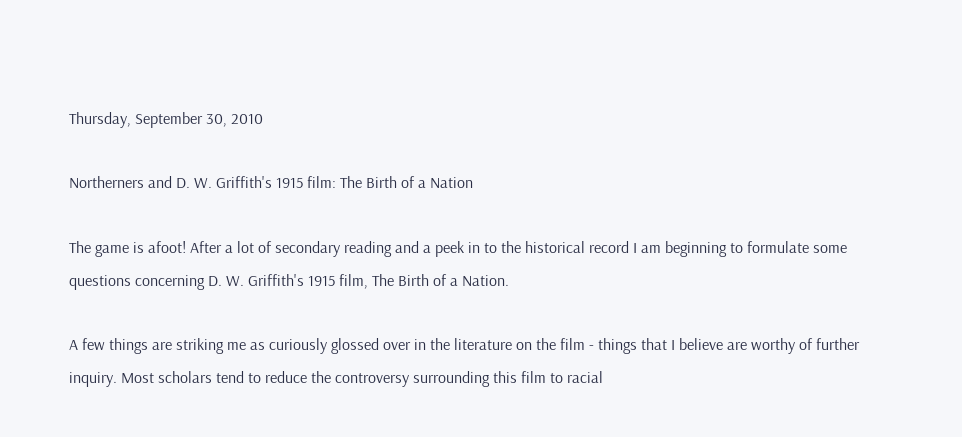Thursday, September 30, 2010

Northerners and D. W. Griffith's 1915 film: The Birth of a Nation

The game is afoot! After a lot of secondary reading and a peek in to the historical record I am beginning to formulate some questions concerning D. W. Griffith's 1915 film, The Birth of a Nation.

A few things are striking me as curiously glossed over in the literature on the film - things that I believe are worthy of further inquiry. Most scholars tend to reduce the controversy surrounding this film to racial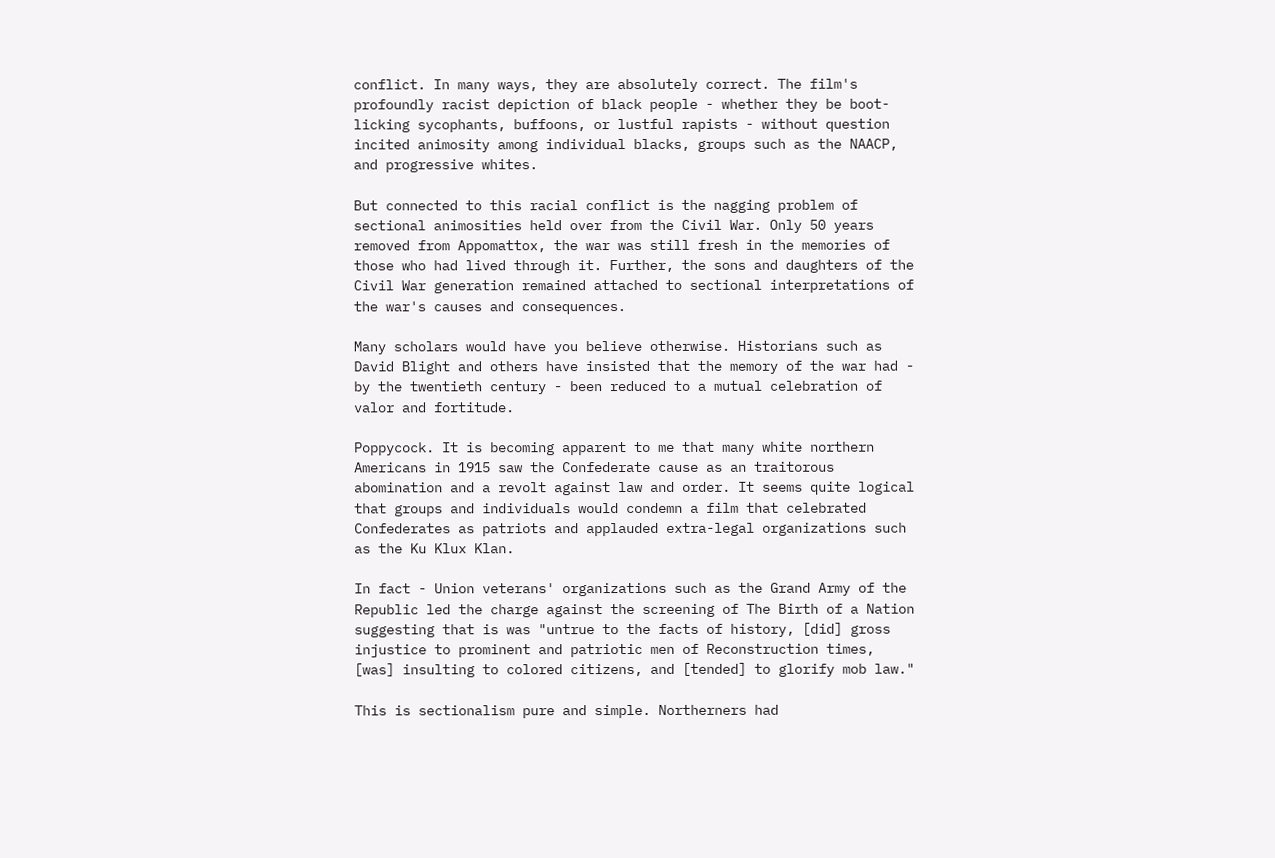conflict. In many ways, they are absolutely correct. The film's profoundly racist depiction of black people - whether they be boot-licking sycophants, buffoons, or lustful rapists - without question incited animosity among individual blacks, groups such as the NAACP, and progressive whites.

But connected to this racial conflict is the nagging problem of sectional animosities held over from the Civil War. Only 50 years removed from Appomattox, the war was still fresh in the memories of those who had lived through it. Further, the sons and daughters of the Civil War generation remained attached to sectional interpretations of the war's causes and consequences.

Many scholars would have you believe otherwise. Historians such as David Blight and others have insisted that the memory of the war had - by the twentieth century - been reduced to a mutual celebration of valor and fortitude.

Poppycock. It is becoming apparent to me that many white northern Americans in 1915 saw the Confederate cause as an traitorous abomination and a revolt against law and order. It seems quite logical that groups and individuals would condemn a film that celebrated Confederates as patriots and applauded extra-legal organizations such as the Ku Klux Klan.

In fact - Union veterans' organizations such as the Grand Army of the Republic led the charge against the screening of The Birth of a Nation suggesting that is was "untrue to the facts of history, [did] gross injustice to prominent and patriotic men of Reconstruction times, [was] insulting to colored citizens, and [tended] to glorify mob law."

This is sectionalism pure and simple. Northerners had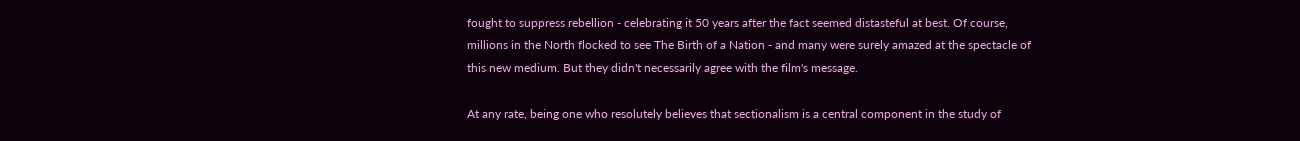fought to suppress rebellion - celebrating it 50 years after the fact seemed distasteful at best. Of course, millions in the North flocked to see The Birth of a Nation - and many were surely amazed at the spectacle of this new medium. But they didn't necessarily agree with the film's message.

At any rate, being one who resolutely believes that sectionalism is a central component in the study of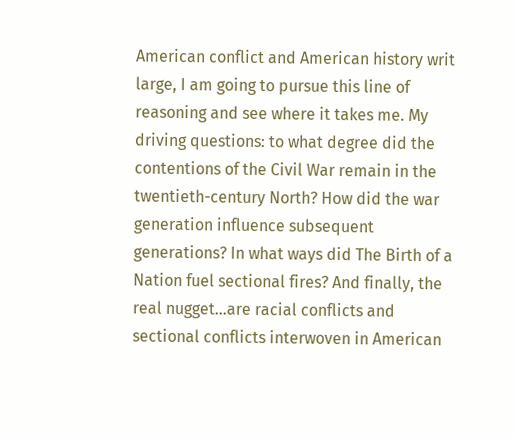American conflict and American history writ large, I am going to pursue this line of reasoning and see where it takes me. My driving questions: to what degree did the contentions of the Civil War remain in the twentieth-century North? How did the war generation influence subsequent generations? In what ways did The Birth of a Nation fuel sectional fires? And finally, the real nugget...are racial conflicts and sectional conflicts interwoven in American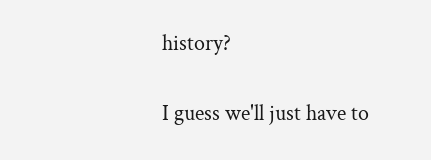history?

I guess we'll just have to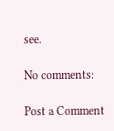see.

No comments:

Post a Comment